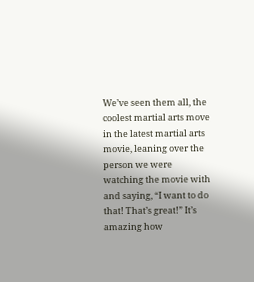We’ve seen them all, the coolest martial arts move in the latest martial arts movie, leaning over the person we were watching the movie with and saying, “I want to do that! That’s great!” It’s amazing how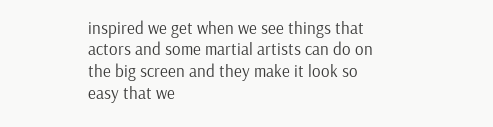inspired we get when we see things that actors and some martial artists can do on the big screen and they make it look so easy that we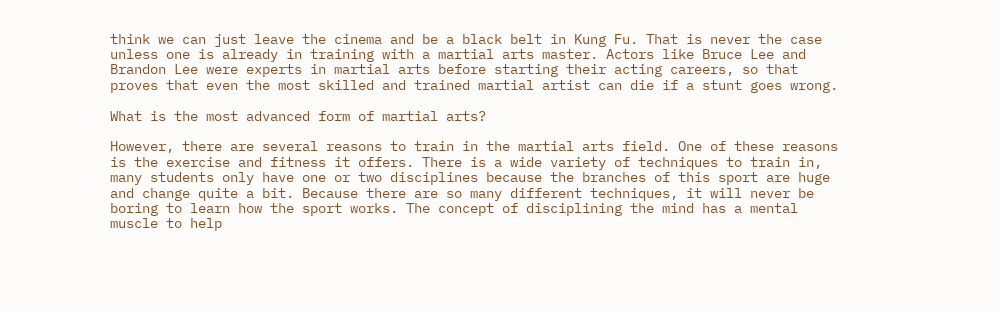think we can just leave the cinema and be a black belt in Kung Fu. That is never the case unless one is already in training with a martial arts master. Actors like Bruce Lee and Brandon Lee were experts in martial arts before starting their acting careers, so that proves that even the most skilled and trained martial artist can die if a stunt goes wrong.

What is the most advanced form of martial arts?

However, there are several reasons to train in the martial arts field. One of these reasons is the exercise and fitness it offers. There is a wide variety of techniques to train in, many students only have one or two disciplines because the branches of this sport are huge and change quite a bit. Because there are so many different techniques, it will never be boring to learn how the sport works. The concept of disciplining the mind has a mental muscle to help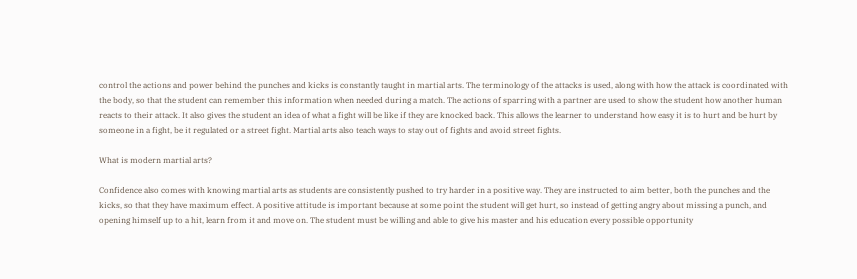control the actions and power behind the punches and kicks is constantly taught in martial arts. The terminology of the attacks is used, along with how the attack is coordinated with the body, so that the student can remember this information when needed during a match. The actions of sparring with a partner are used to show the student how another human reacts to their attack. It also gives the student an idea of what a fight will be like if they are knocked back. This allows the learner to understand how easy it is to hurt and be hurt by someone in a fight, be it regulated or a street fight. Martial arts also teach ways to stay out of fights and avoid street fights.

What is modern martial arts?

Confidence also comes with knowing martial arts as students are consistently pushed to try harder in a positive way. They are instructed to aim better, both the punches and the kicks, so that they have maximum effect. A positive attitude is important because at some point the student will get hurt, so instead of getting angry about missing a punch, and opening himself up to a hit, learn from it and move on. The student must be willing and able to give his master and his education every possible opportunity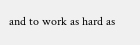and to work as hard as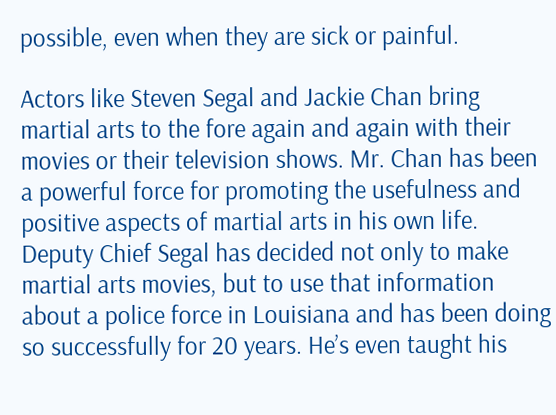possible, even when they are sick or painful.

Actors like Steven Segal and Jackie Chan bring martial arts to the fore again and again with their movies or their television shows. Mr. Chan has been a powerful force for promoting the usefulness and positive aspects of martial arts in his own life. Deputy Chief Segal has decided not only to make martial arts movies, but to use that information about a police force in Louisiana and has been doing so successfully for 20 years. He’s even taught his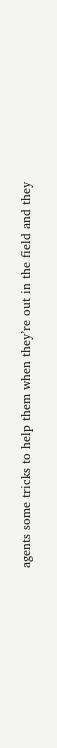agents some tricks to help them when they’re out in the field and they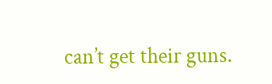can’t get their guns.